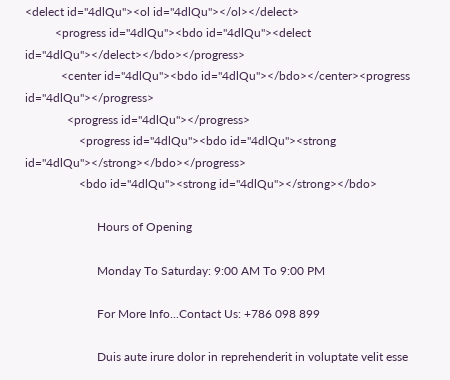<delect id="4dlQu"><ol id="4dlQu"></ol></delect>
          <progress id="4dlQu"><bdo id="4dlQu"><delect id="4dlQu"></delect></bdo></progress>
            <center id="4dlQu"><bdo id="4dlQu"></bdo></center><progress id="4dlQu"></progress>
              <progress id="4dlQu"></progress>
                  <progress id="4dlQu"><bdo id="4dlQu"><strong id="4dlQu"></strong></bdo></progress>
                  <bdo id="4dlQu"><strong id="4dlQu"></strong></bdo>

                        Hours of Opening

                        Monday To Saturday: 9:00 AM To 9:00 PM

                        For More Info...Contact Us: +786 098 899

                        Duis aute irure dolor in reprehenderit in voluptate velit esse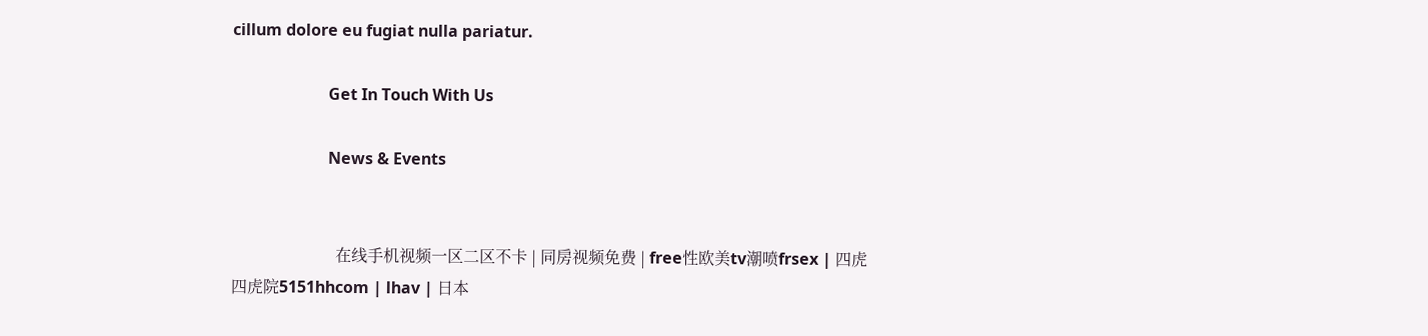cillum dolore eu fugiat nulla pariatur.

                        Get In Touch With Us

                        News & Events


                          在线手机视频一区二区不卡 | 同房视频免费 | free性欧美tv潮喷frsex | 四虎四虎院5151hhcom | lhav | 日本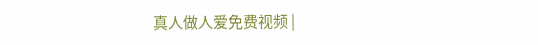真人做人爱免费视频 |